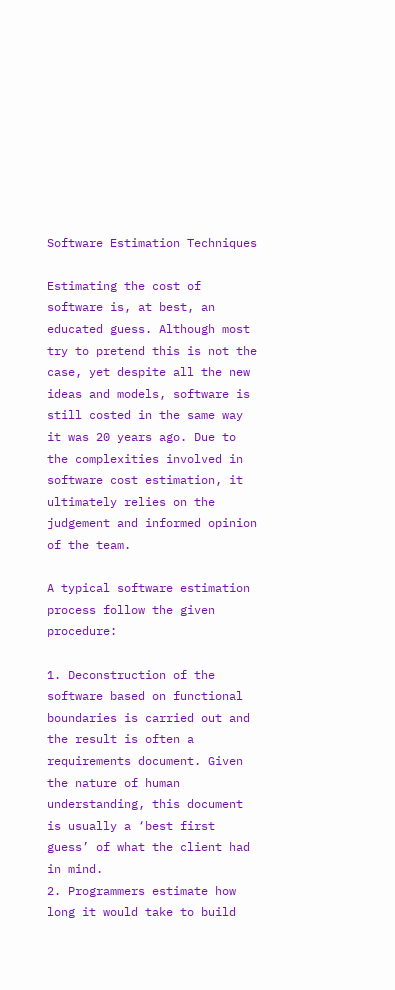Software Estimation Techniques

Estimating the cost of software is, at best, an educated guess. Although most try to pretend this is not the case, yet despite all the new ideas and models, software is still costed in the same way it was 20 years ago. Due to the complexities involved in software cost estimation, it ultimately relies on the judgement and informed opinion of the team.

A typical software estimation process follow the given procedure:

1. Deconstruction of the software based on functional boundaries is carried out and the result is often a requirements document. Given the nature of human understanding, this document is usually a ‘best first guess’ of what the client had in mind.
2. Programmers estimate how long it would take to build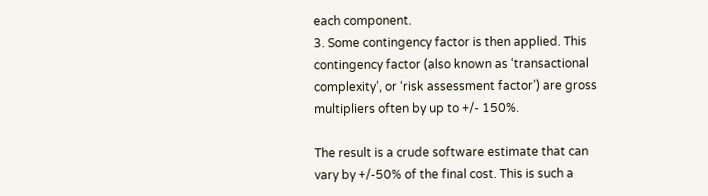each component.
3. Some contingency factor is then applied. This contingency factor (also known as ‘transactional complexity’, or ‘risk assessment factor’) are gross multipliers often by up to +/- 150%.

The result is a crude software estimate that can vary by +/-50% of the final cost. This is such a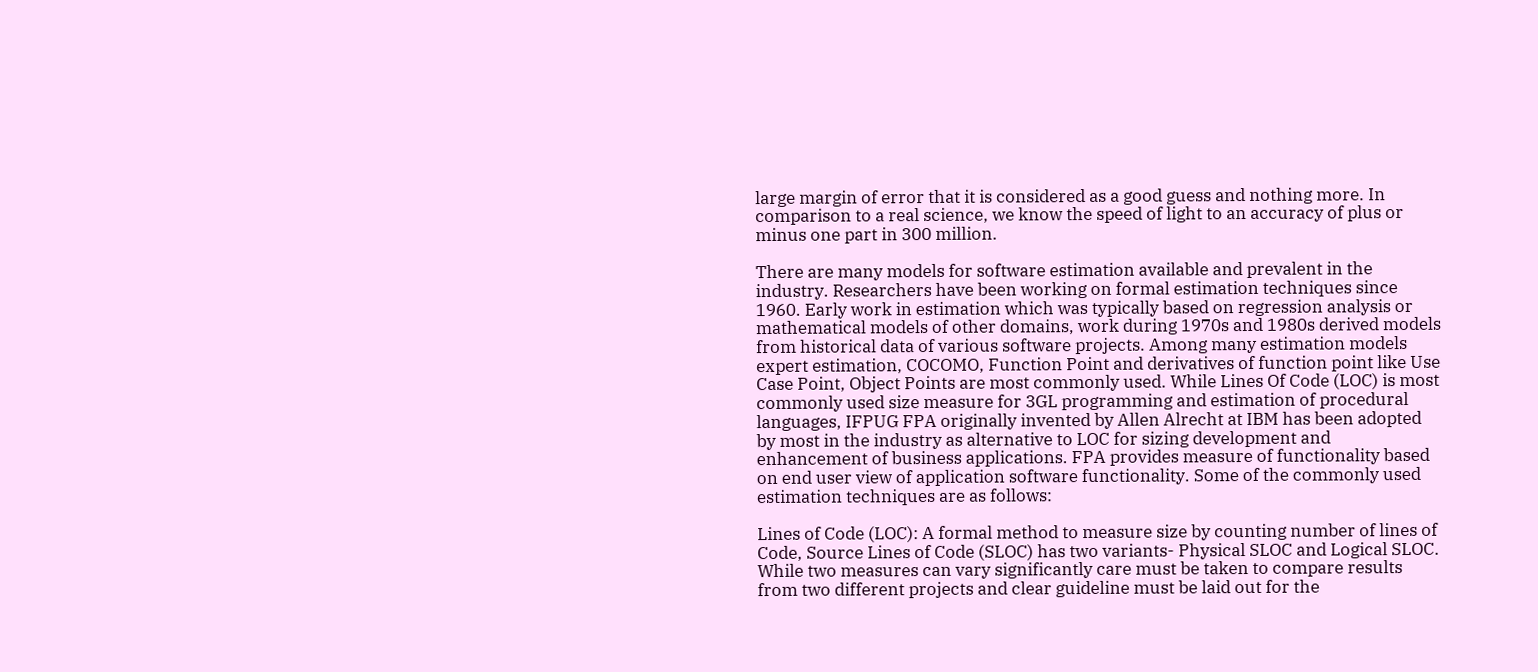large margin of error that it is considered as a good guess and nothing more. In comparison to a real science, we know the speed of light to an accuracy of plus or minus one part in 300 million.

There are many models for software estimation available and prevalent in the industry. Researchers have been working on formal estimation techniques since 1960. Early work in estimation which was typically based on regression analysis or mathematical models of other domains, work during 1970s and 1980s derived models from historical data of various software projects. Among many estimation models expert estimation, COCOMO, Function Point and derivatives of function point like Use Case Point, Object Points are most commonly used. While Lines Of Code (LOC) is most commonly used size measure for 3GL programming and estimation of procedural languages, IFPUG FPA originally invented by Allen Alrecht at IBM has been adopted by most in the industry as alternative to LOC for sizing development and enhancement of business applications. FPA provides measure of functionality based on end user view of application software functionality. Some of the commonly used estimation techniques are as follows:

Lines of Code (LOC): A formal method to measure size by counting number of lines of Code, Source Lines of Code (SLOC) has two variants- Physical SLOC and Logical SLOC. While two measures can vary significantly care must be taken to compare results from two different projects and clear guideline must be laid out for the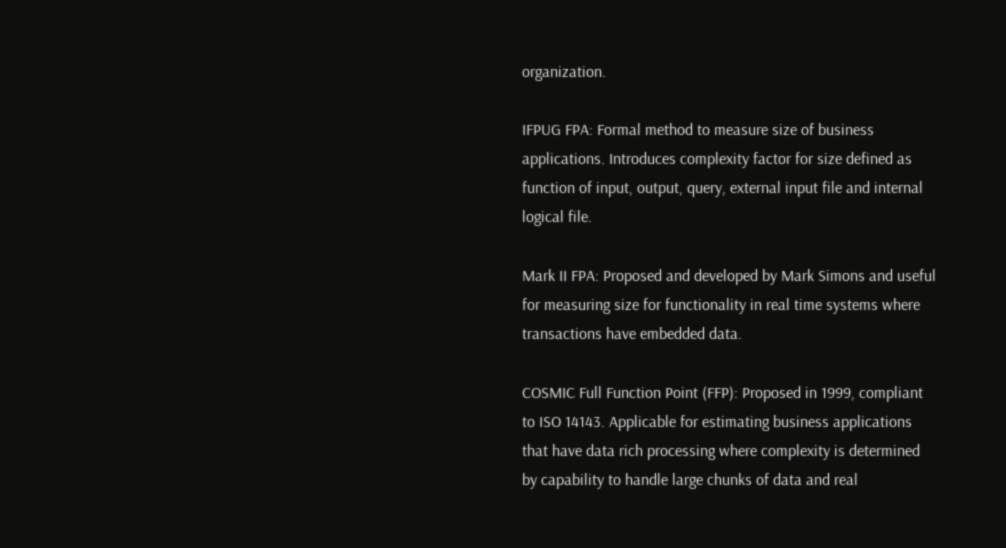organization.

IFPUG FPA: Formal method to measure size of business applications. Introduces complexity factor for size defined as function of input, output, query, external input file and internal logical file.

Mark II FPA: Proposed and developed by Mark Simons and useful for measuring size for functionality in real time systems where transactions have embedded data.

COSMIC Full Function Point (FFP): Proposed in 1999, compliant to ISO 14143. Applicable for estimating business applications that have data rich processing where complexity is determined by capability to handle large chunks of data and real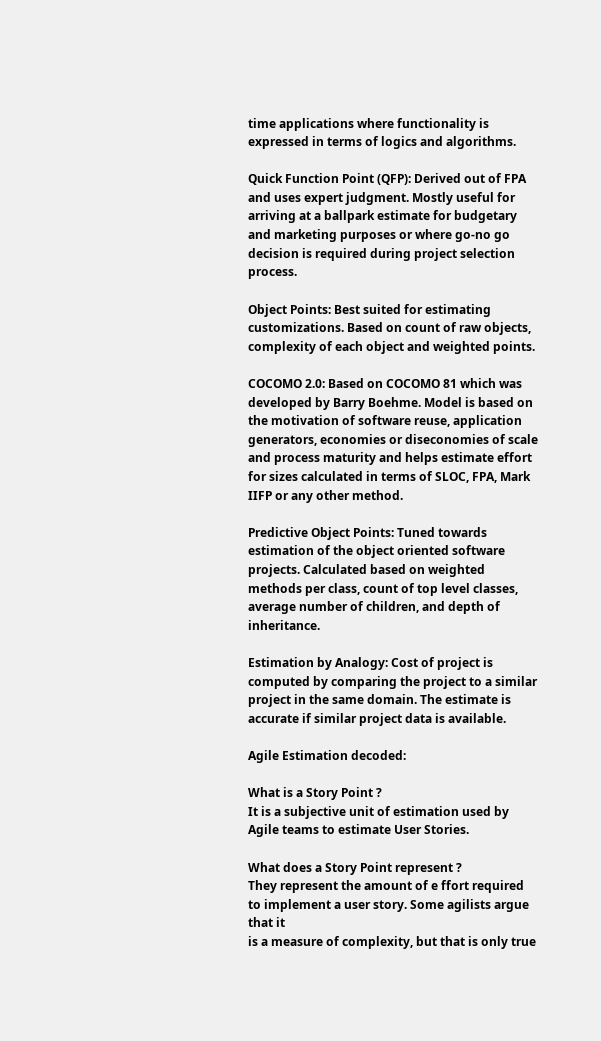time applications where functionality is expressed in terms of logics and algorithms.

Quick Function Point (QFP): Derived out of FPA and uses expert judgment. Mostly useful for arriving at a ballpark estimate for budgetary and marketing purposes or where go-no go decision is required during project selection process.

Object Points: Best suited for estimating customizations. Based on count of raw objects, complexity of each object and weighted points.

COCOMO 2.0: Based on COCOMO 81 which was developed by Barry Boehme. Model is based on the motivation of software reuse, application generators, economies or diseconomies of scale and process maturity and helps estimate effort for sizes calculated in terms of SLOC, FPA, Mark IIFP or any other method.

Predictive Object Points: Tuned towards estimation of the object oriented software projects. Calculated based on weighted methods per class, count of top level classes, average number of children, and depth of inheritance.

Estimation by Analogy: Cost of project is computed by comparing the project to a similar project in the same domain. The estimate is accurate if similar project data is available.

Agile Estimation decoded:

What is a Story Point ?
It is a subjective unit of estimation used by Agile teams to estimate User Stories.

What does a Story Point represent ?
They represent the amount of e ffort required to implement a user story. Some agilists argue that it
is a measure of complexity, but that is only true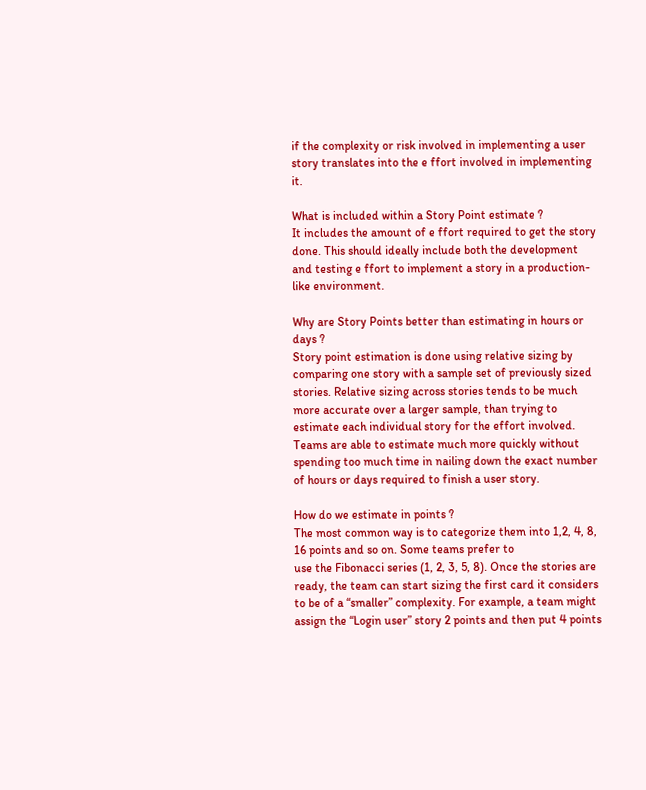if the complexity or risk involved in implementing a user story translates into the e ffort involved in implementing it.

What is included within a Story Point estimate ?
It includes the amount of e ffort required to get the story done. This should ideally include both the development and testing e ffort to implement a story in a production-like environment.

Why are Story Points better than estimating in hours or days ?
Story point estimation is done using relative sizing by comparing one story with a sample set of previously sized stories. Relative sizing across stories tends to be much more accurate over a larger sample, than trying to estimate each individual story for the effort involved. Teams are able to estimate much more quickly without spending too much time in nailing down the exact number of hours or days required to finish a user story.

How do we estimate in points ?
The most common way is to categorize them into 1,2, 4, 8, 16 points and so on. Some teams prefer to
use the Fibonacci series (1, 2, 3, 5, 8). Once the stories are ready, the team can start sizing the first card it considers to be of a “smaller” complexity. For example, a team might assign the “Login user” story 2 points and then put 4 points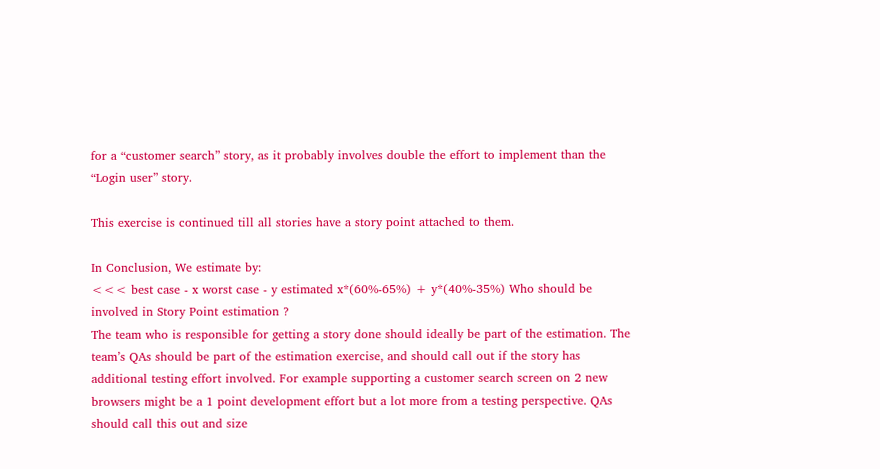for a “customer search” story, as it probably involves double the effort to implement than the “Login user” story.

This exercise is continued till all stories have a story point attached to them.

In Conclusion, We estimate by:
<<< best case - x worst case - y estimated x*(60%-65%) + y*(40%-35%) Who should be involved in Story Point estimation ?
The team who is responsible for getting a story done should ideally be part of the estimation. The team’s QAs should be part of the estimation exercise, and should call out if the story has additional testing effort involved. For example supporting a customer search screen on 2 new browsers might be a 1 point development effort but a lot more from a testing perspective. QAs should call this out and size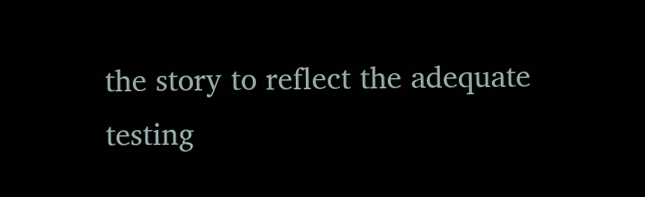the story to reflect the adequate testing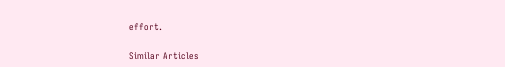effort.

Similar Articles